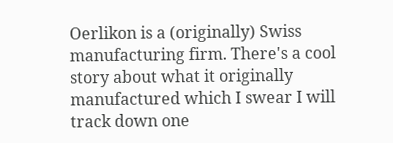Oerlikon is a (originally) Swiss manufacturing firm. There's a cool story about what it originally manufactured which I swear I will track down one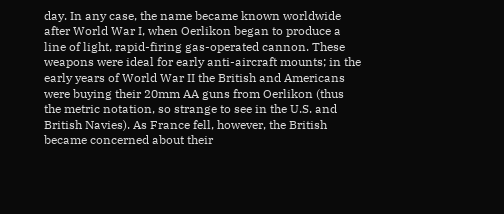day. In any case, the name became known worldwide after World War I, when Oerlikon began to produce a line of light, rapid-firing gas-operated cannon. These weapons were ideal for early anti-aircraft mounts; in the early years of World War II the British and Americans were buying their 20mm AA guns from Oerlikon (thus the metric notation, so strange to see in the U.S. and British Navies). As France fell, however, the British became concerned about their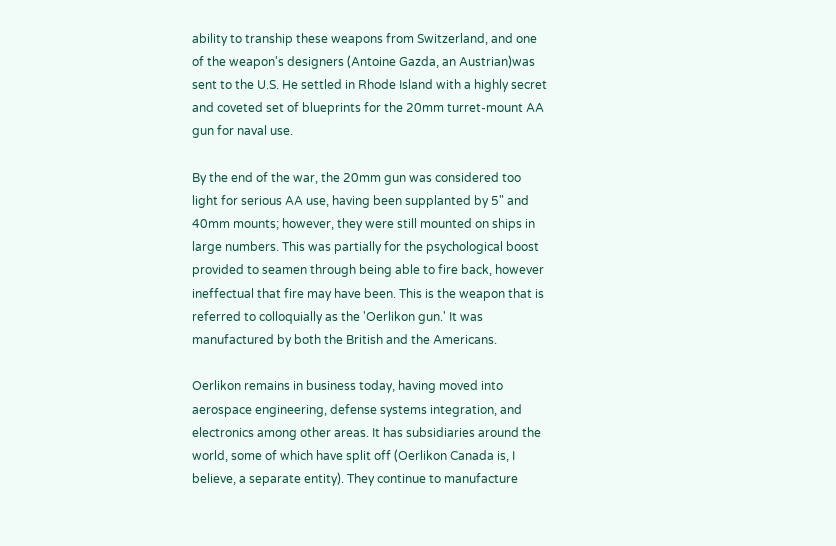ability to tranship these weapons from Switzerland, and one of the weapon's designers (Antoine Gazda, an Austrian)was sent to the U.S. He settled in Rhode Island with a highly secret and coveted set of blueprints for the 20mm turret-mount AA gun for naval use.

By the end of the war, the 20mm gun was considered too light for serious AA use, having been supplanted by 5" and 40mm mounts; however, they were still mounted on ships in large numbers. This was partially for the psychological boost provided to seamen through being able to fire back, however ineffectual that fire may have been. This is the weapon that is referred to colloquially as the 'Oerlikon gun.' It was manufactured by both the British and the Americans.

Oerlikon remains in business today, having moved into aerospace engineering, defense systems integration, and electronics among other areas. It has subsidiaries around the world, some of which have split off (Oerlikon Canada is, I believe, a separate entity). They continue to manufacture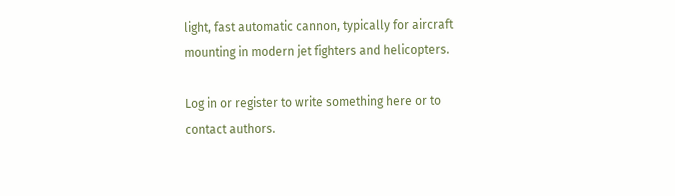light, fast automatic cannon, typically for aircraft mounting in modern jet fighters and helicopters.

Log in or register to write something here or to contact authors.